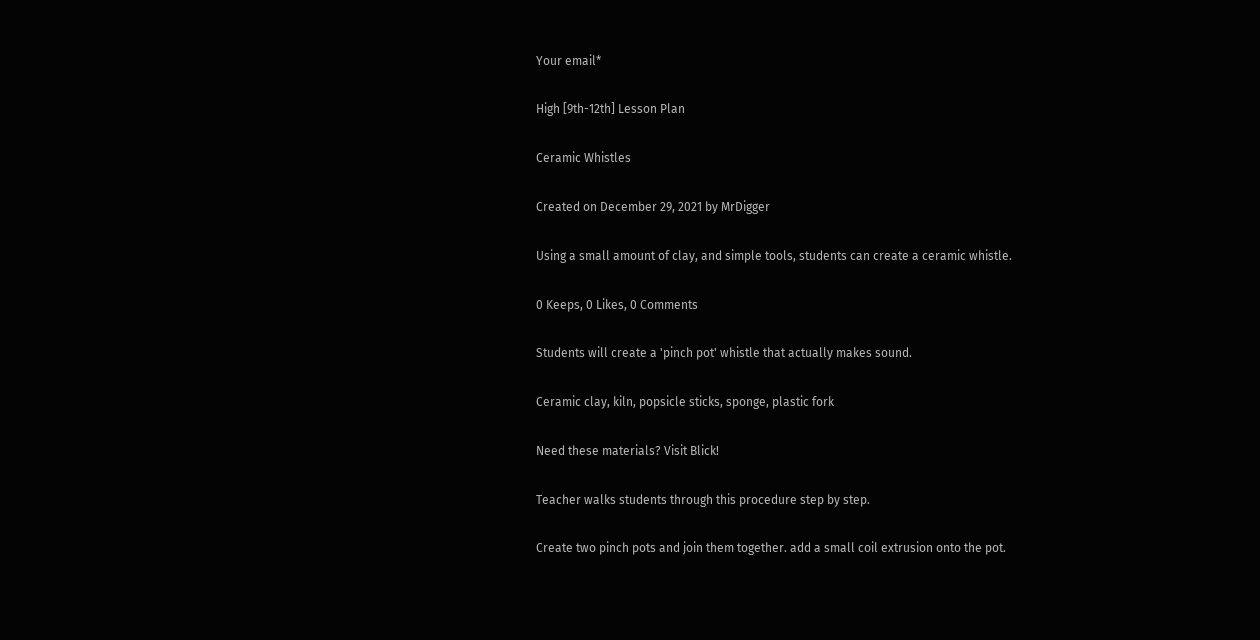Your email*

High [9th-12th] Lesson Plan

Ceramic Whistles

Created on December 29, 2021 by MrDigger

Using a small amount of clay, and simple tools, students can create a ceramic whistle.

0 Keeps, 0 Likes, 0 Comments

Students will create a 'pinch pot' whistle that actually makes sound.

Ceramic clay, kiln, popsicle sticks, sponge, plastic fork

Need these materials? Visit Blick!

Teacher walks students through this procedure step by step.

Create two pinch pots and join them together. add a small coil extrusion onto the pot.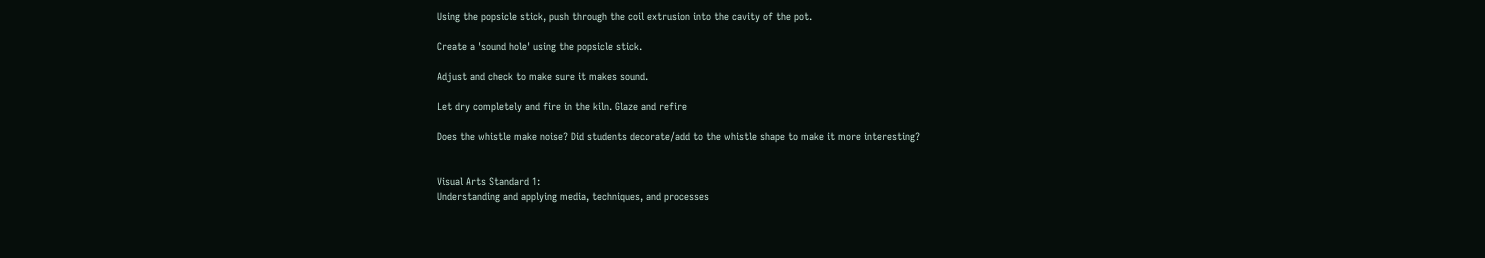Using the popsicle stick, push through the coil extrusion into the cavity of the pot.

Create a 'sound hole' using the popsicle stick.

Adjust and check to make sure it makes sound.

Let dry completely and fire in the kiln. Glaze and refire

Does the whistle make noise? Did students decorate/add to the whistle shape to make it more interesting?


Visual Arts Standard 1:
Understanding and applying media, techniques, and processes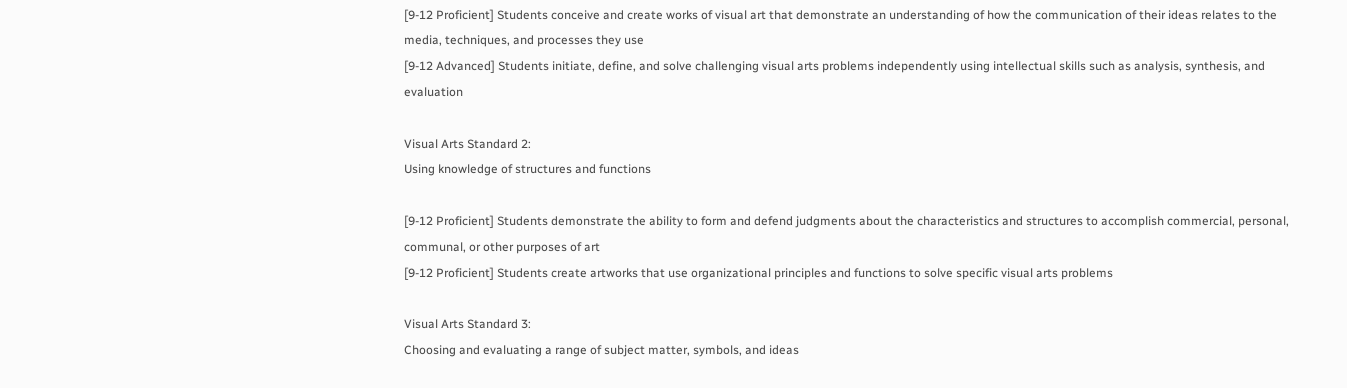[9-12 Proficient] Students conceive and create works of visual art that demonstrate an understanding of how the communication of their ideas relates to the media, techniques, and processes they use
[9-12 Advanced] Students initiate, define, and solve challenging visual arts problems independently using intellectual skills such as analysis, synthesis, and evaluation

Visual Arts Standard 2:
Using knowledge of structures and functions

[9-12 Proficient] Students demonstrate the ability to form and defend judgments about the characteristics and structures to accomplish commercial, personal, communal, or other purposes of art
[9-12 Proficient] Students create artworks that use organizational principles and functions to solve specific visual arts problems

Visual Arts Standard 3:
Choosing and evaluating a range of subject matter, symbols, and ideas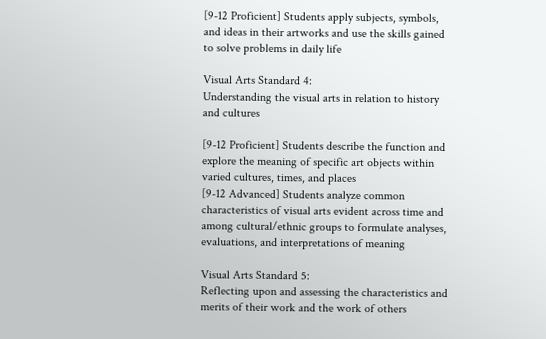[9-12 Proficient] Students apply subjects, symbols, and ideas in their artworks and use the skills gained to solve problems in daily life

Visual Arts Standard 4:
Understanding the visual arts in relation to history and cultures

[9-12 Proficient] Students describe the function and explore the meaning of specific art objects within varied cultures, times, and places
[9-12 Advanced] Students analyze common characteristics of visual arts evident across time and among cultural/ethnic groups to formulate analyses, evaluations, and interpretations of meaning

Visual Arts Standard 5:
Reflecting upon and assessing the characteristics and merits of their work and the work of others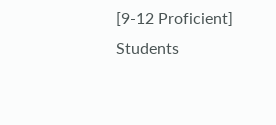[9-12 Proficient] Students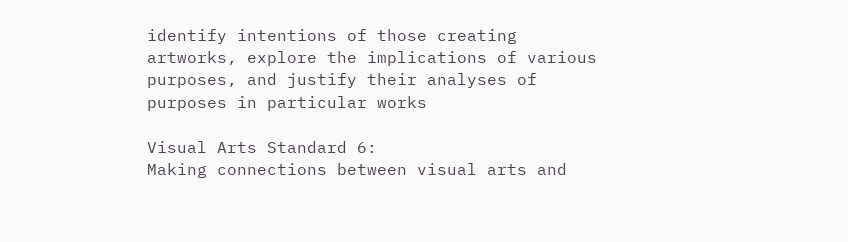identify intentions of those creating artworks, explore the implications of various purposes, and justify their analyses of purposes in particular works

Visual Arts Standard 6:
Making connections between visual arts and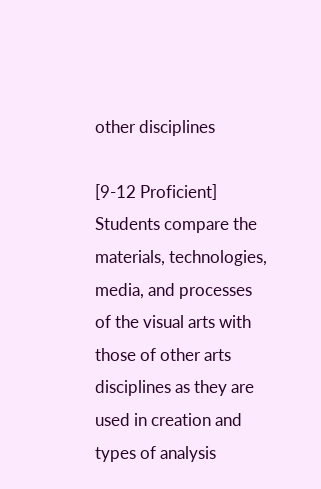other disciplines

[9-12 Proficient] Students compare the materials, technologies, media, and processes of the visual arts with those of other arts disciplines as they are used in creation and types of analysis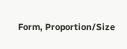Form, Proportion/Size